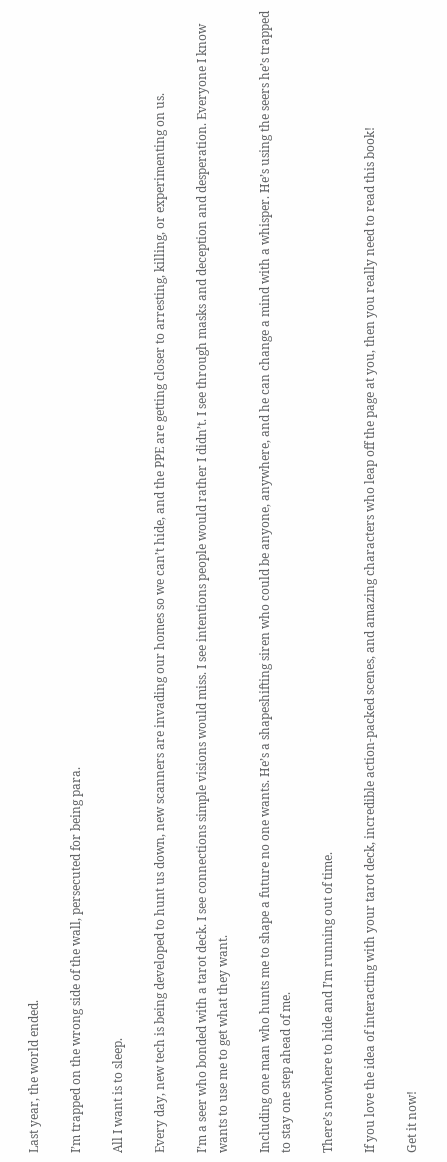Last year, the world ended.

I’m trapped on the wrong side of the wall, persecuted for being para.

All I want is to sleep.

Every day, new tech is being developed to hunt us down, new scanners are invading our homes so we can’t hide, and the PPE are getting closer to arresting, killing, or experimenting on us.

I’m a seer who bonded with a tarot deck. I see connections simple visions would miss. I see intentions people would rather I didn’t. I see through masks and deception and desperation. Everyone I know wants to use me to get what they want.

Including one man who hunts me to shape a future no one wants. He’s a shapeshifting siren who could be anyone, anywhere, and he can change a mind with a whisper. He’s using the seers he’s trapped to stay one step ahead of me.

There’s nowhere to hide and I’m running out of time.

If you love the idea of interacting with your tarot deck, incredible action-packed scenes, and amazing characters who leap off the page at you, then you really need to read this book!

Get it now!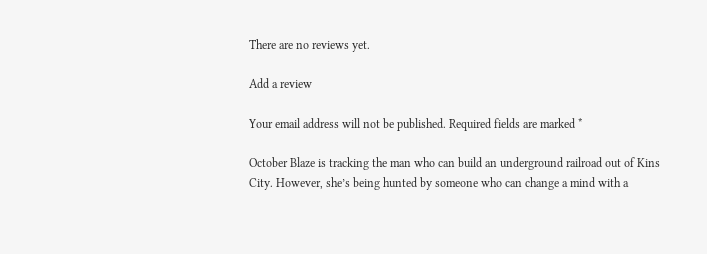There are no reviews yet.

Add a review

Your email address will not be published. Required fields are marked *

October Blaze is tracking the man who can build an underground railroad out of Kins City. However, she’s being hunted by someone who can change a mind with a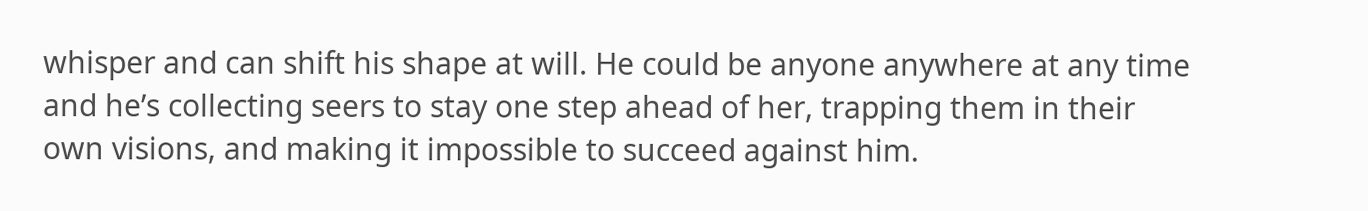whisper and can shift his shape at will. He could be anyone anywhere at any time and he’s collecting seers to stay one step ahead of her, trapping them in their own visions, and making it impossible to succeed against him.